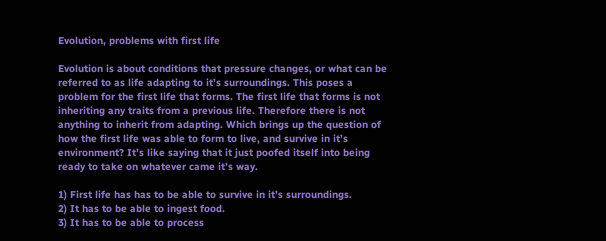Evolution, problems with first life

Evolution is about conditions that pressure changes, or what can be referred to as life adapting to it’s surroundings. This poses a problem for the first life that forms. The first life that forms is not inheriting any traits from a previous life. Therefore there is not anything to inherit from adapting. Which brings up the question of how the first life was able to form to live, and survive in it’s environment? It’s like saying that it just poofed itself into being ready to take on whatever came it’s way.

1) First life has has to be able to survive in it’s surroundings.
2) It has to be able to ingest food.
3) It has to be able to process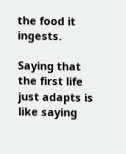the food it ingests.

Saying that the first life just adapts is like saying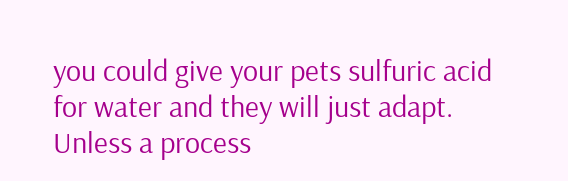you could give your pets sulfuric acid for water and they will just adapt. Unless a process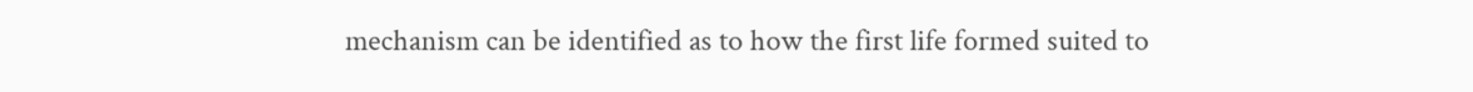mechanism can be identified as to how the first life formed suited to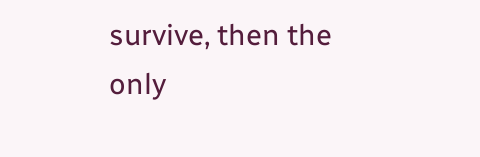survive, then the only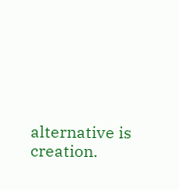alternative is creation.